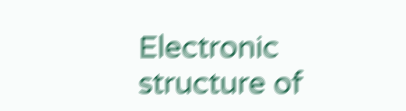Electronic structure of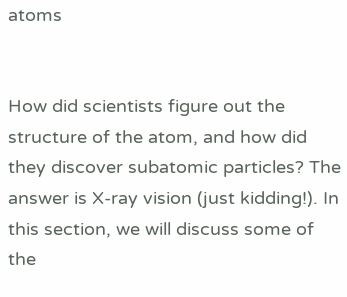atoms


How did scientists figure out the structure of the atom, and how did they discover subatomic particles? The answer is X-ray vision (just kidding!). In this section, we will discuss some of the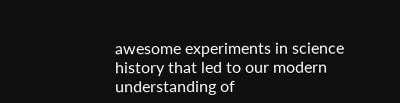awesome experiments in science history that led to our modern understanding of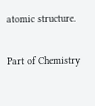atomic structure.

Part of Chemistry